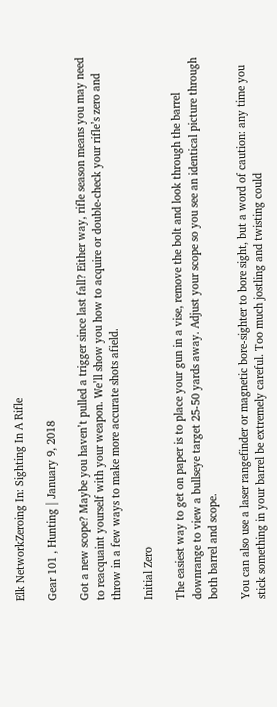Elk NetworkZeroing In: Sighting In A Rifle

Gear 101 , Hunting | January 9, 2018

Got a new scope? Maybe you haven’t pulled a trigger since last fall? Either way, rifle season means you may need to reacquaint yourself with your weapon. We’ll show you how to acquire or double-check your rifle’s zero and throw in a few ways to make more accurate shots afield.

Initial Zero

The easiest way to get on paper is to place your gun in a vise, remove the bolt and look through the barrel downrange to view a bullseye target 25-50 yards away. Adjust your scope so you see an identical picture through both barrel and scope.

You can also use a laser rangefinder or magnetic bore-sighter to bore sight, but a word of caution: any time you stick something in your barrel be extremely careful. Too much jostling and twisting could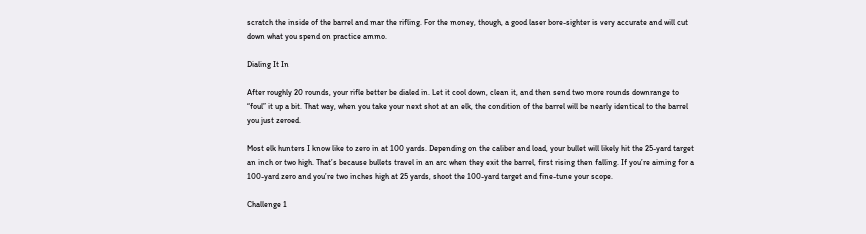scratch the inside of the barrel and mar the rifling. For the money, though, a good laser bore-sighter is very accurate and will cut down what you spend on practice ammo.

Dialing It In

After roughly 20 rounds, your rifle better be dialed in. Let it cool down, clean it, and then send two more rounds downrange to “foul” it up a bit. That way, when you take your next shot at an elk, the condition of the barrel will be nearly identical to the barrel you just zeroed.

Most elk hunters I know like to zero in at 100 yards. Depending on the caliber and load, your bullet will likely hit the 25-yard target an inch or two high. That’s because bullets travel in an arc when they exit the barrel, first rising then falling. If you’re aiming for a 100-yard zero and you’re two inches high at 25 yards, shoot the 100-yard target and fine-tune your scope.

Challenge 1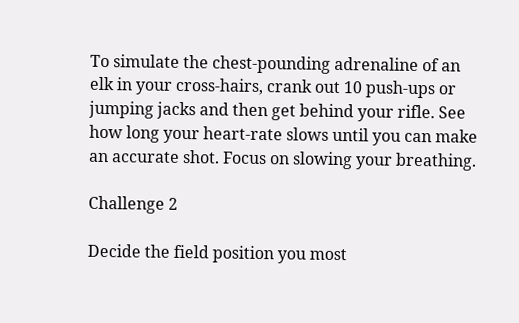To simulate the chest-pounding adrenaline of an elk in your cross-hairs, crank out 10 push-ups or jumping jacks and then get behind your rifle. See how long your heart-rate slows until you can make an accurate shot. Focus on slowing your breathing.

Challenge 2

Decide the field position you most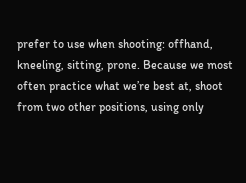prefer to use when shooting: offhand, kneeling, sitting, prone. Because we most often practice what we’re best at, shoot from two other positions, using only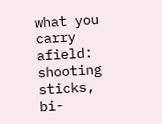what you carry afield: shooting sticks, bi-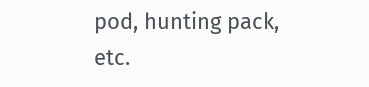pod, hunting pack, etc.